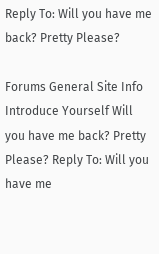Reply To: Will you have me back? Pretty Please?

Forums General Site Info Introduce Yourself Will you have me back? Pretty Please? Reply To: Will you have me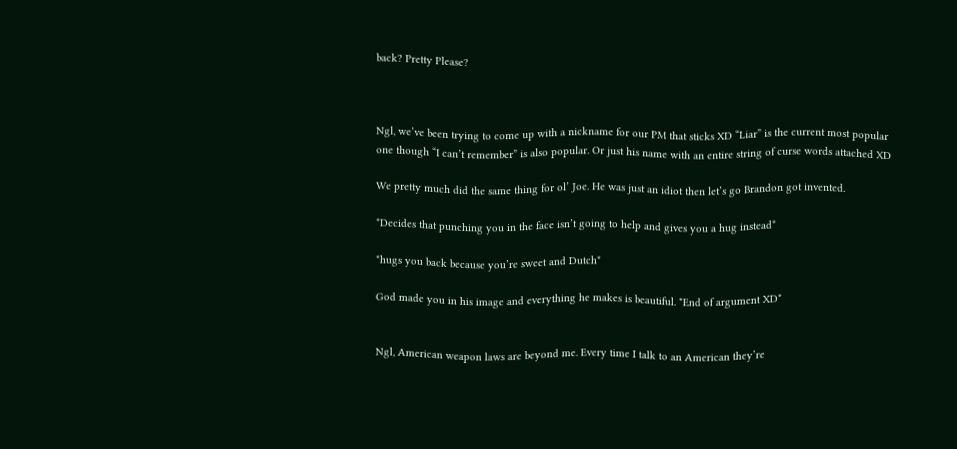back? Pretty Please?



Ngl, we’ve been trying to come up with a nickname for our PM that sticks XD “Liar” is the current most popular one though “I can’t remember” is also popular. Or just his name with an entire string of curse words attached XD

We pretty much did the same thing for ol’ Joe. He was just an idiot then let’s go Brandon got invented.

*Decides that punching you in the face isn’t going to help and gives you a hug instead*

*hugs you back because you’re sweet and Dutch*

God made you in his image and everything he makes is beautiful. *End of argument XD*


Ngl, American weapon laws are beyond me. Every time I talk to an American they’re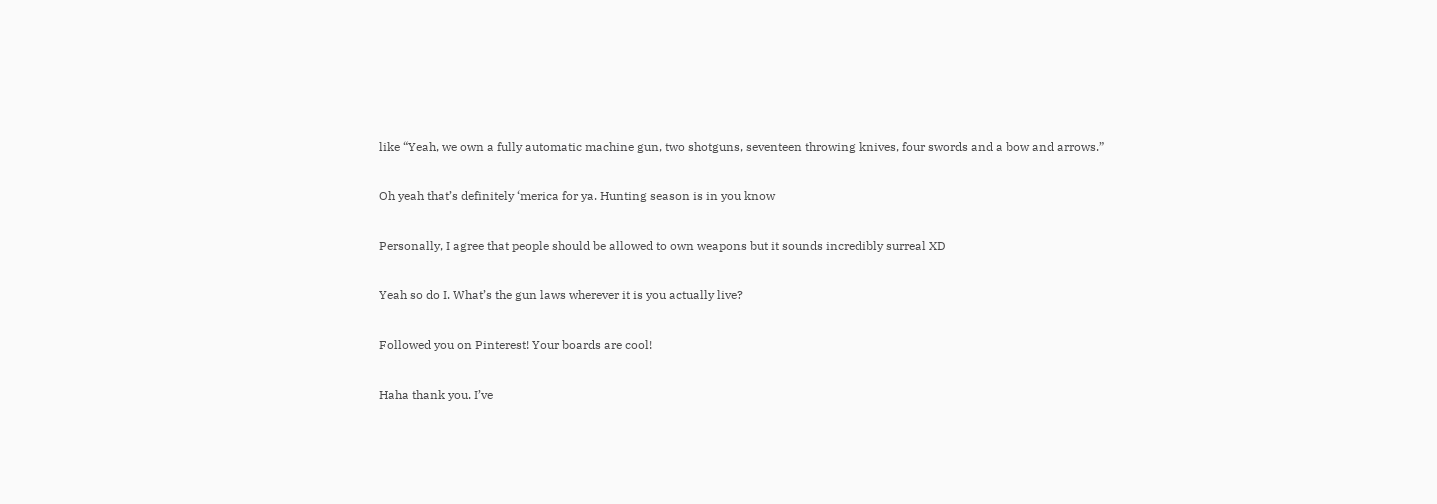like “Yeah, we own a fully automatic machine gun, two shotguns, seventeen throwing knives, four swords and a bow and arrows.”

Oh yeah that’s definitely ‘merica for ya. Hunting season is in you know

Personally, I agree that people should be allowed to own weapons but it sounds incredibly surreal XD

Yeah so do I. What’s the gun laws wherever it is you actually live?

Followed you on Pinterest! Your boards are cool!

Haha thank you. I’ve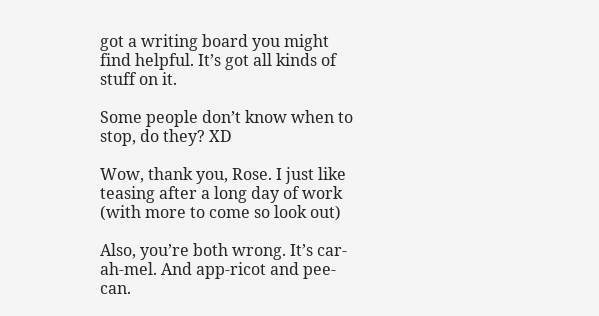got a writing board you might find helpful. It’s got all kinds of stuff on it.

Some people don’t know when to stop, do they? XD

Wow, thank you, Rose. I just like teasing after a long day of work (with more to come so look out)

Also, you’re both wrong. It’s car-ah-mel. And app-ricot and pee-can.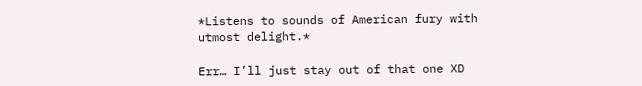*Listens to sounds of American fury with utmost delight.*

Err… I’ll just stay out of that one XD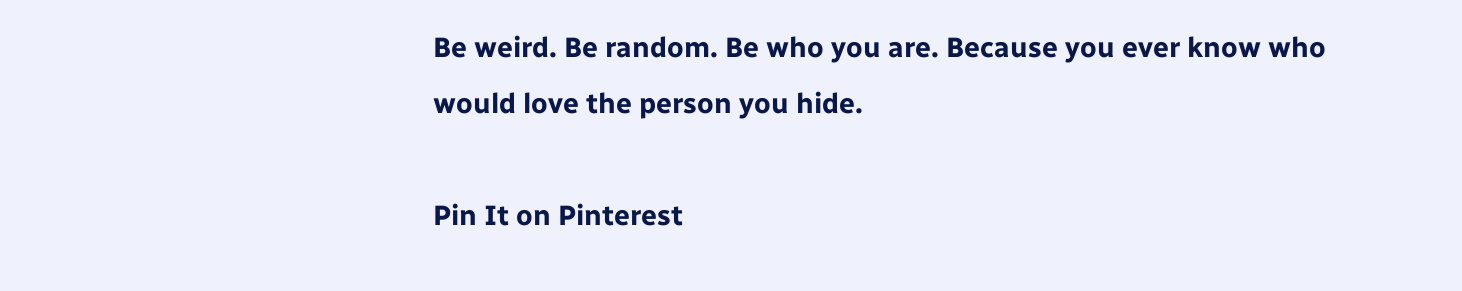Be weird. Be random. Be who you are. Because you ever know who would love the person you hide.

Pin It on Pinterest